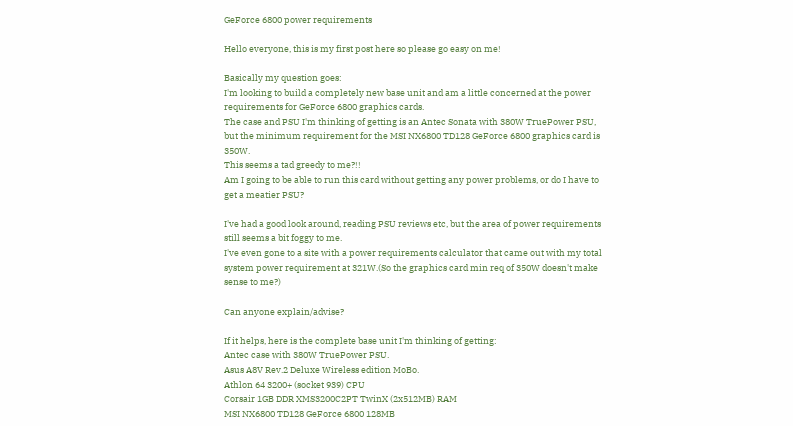GeForce 6800 power requirements

Hello everyone, this is my first post here so please go easy on me!

Basically my question goes:
I'm looking to build a completely new base unit and am a little concerned at the power requirements for GeForce 6800 graphics cards.
The case and PSU I'm thinking of getting is an Antec Sonata with 380W TruePower PSU, but the minimum requirement for the MSI NX6800 TD128 GeForce 6800 graphics card is 350W.
This seems a tad greedy to me?!!
Am I going to be able to run this card without getting any power problems, or do I have to get a meatier PSU?

I've had a good look around, reading PSU reviews etc, but the area of power requirements still seems a bit foggy to me.
I've even gone to a site with a power requirements calculator that came out with my total system power requirement at 321W.(So the graphics card min req of 350W doesn't make sense to me?)

Can anyone explain/advise?

If it helps, here is the complete base unit I'm thinking of getting:
Antec case with 380W TruePower PSU.
Asus A8V Rev.2 Deluxe Wireless edition MoBo.
Athlon 64 3200+ (socket 939) CPU
Corsair 1GB DDR XMS3200C2PT TwinX (2x512MB) RAM
MSI NX6800 TD128 GeForce 6800 128MB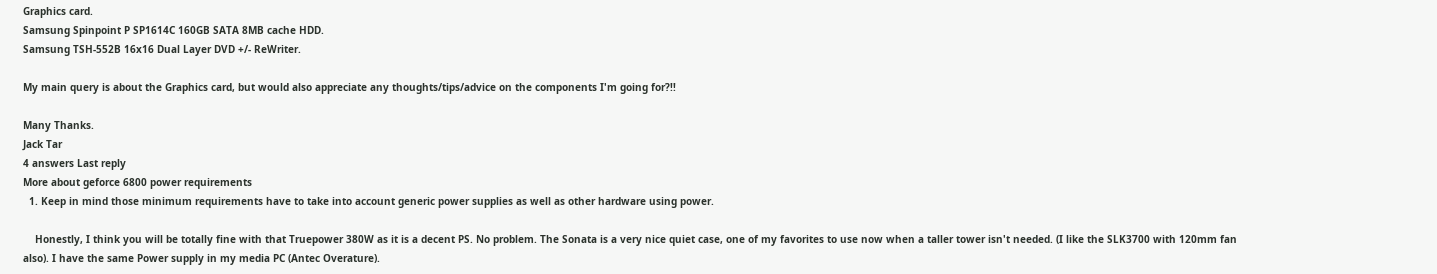Graphics card.
Samsung Spinpoint P SP1614C 160GB SATA 8MB cache HDD.
Samsung TSH-552B 16x16 Dual Layer DVD +/- ReWriter.

My main query is about the Graphics card, but would also appreciate any thoughts/tips/advice on the components I'm going for?!!

Many Thanks.
Jack Tar
4 answers Last reply
More about geforce 6800 power requirements
  1. Keep in mind those minimum requirements have to take into account generic power supplies as well as other hardware using power.

    Honestly, I think you will be totally fine with that Truepower 380W as it is a decent PS. No problem. The Sonata is a very nice quiet case, one of my favorites to use now when a taller tower isn't needed. (I like the SLK3700 with 120mm fan also). I have the same Power supply in my media PC (Antec Overature).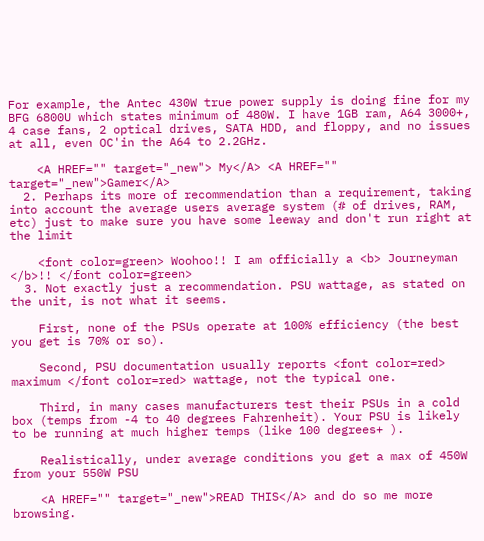For example, the Antec 430W true power supply is doing fine for my BFG 6800U which states minimum of 480W. I have 1GB ram, A64 3000+, 4 case fans, 2 optical drives, SATA HDD, and floppy, and no issues at all, even OC'in the A64 to 2.2GHz.

    <A HREF="" target="_new"> My</A> <A HREF="" target="_new">Gamer</A>
  2. Perhaps its more of recommendation than a requirement, taking into account the average users average system (# of drives, RAM, etc) just to make sure you have some leeway and don't run right at the limit

    <font color=green> Woohoo!! I am officially a <b> Journeyman </b>!! </font color=green>
  3. Not exactly just a recommendation. PSU wattage, as stated on the unit, is not what it seems.

    First, none of the PSUs operate at 100% efficiency (the best you get is 70% or so).

    Second, PSU documentation usually reports <font color=red> maximum </font color=red> wattage, not the typical one.

    Third, in many cases manufacturers test their PSUs in a cold box (temps from -4 to 40 degrees Fahrenheit). Your PSU is likely to be running at much higher temps (like 100 degrees+ ).

    Realistically, under average conditions you get a max of 450W from your 550W PSU

    <A HREF="" target="_new">READ THIS</A> and do so me more browsing.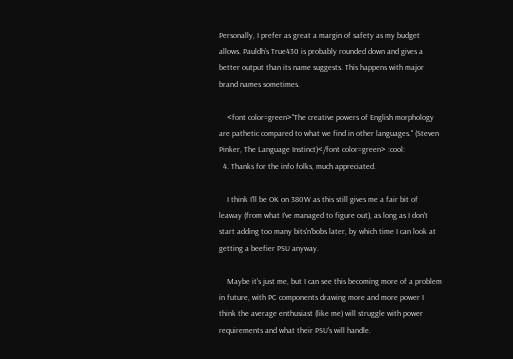Personally, I prefer as great a margin of safety as my budget allows. Pauldh’s True430 is probably rounded down and gives a better output than its name suggests. This happens with major brand names sometimes.

    <font color=green>"The creative powers of English morphology are pathetic compared to what we find in other languages." (Steven Pinker, The Language Instinct)</font color=green> :cool:
  4. Thanks for the info folks, much appreciated.

    I think I'll be OK on 380W as this still gives me a fair bit of leaway (from what I've managed to figure out), as long as I don't start adding too many bits'n'bobs later, by which time I can look at getting a beefier PSU anyway.

    Maybe it's just me, but I can see this becoming more of a problem in future, with PC components drawing more and more power I think the average enthusiast (like me) will struggle with power requirements and what their PSU's will handle.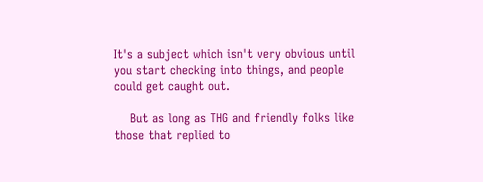It's a subject which isn't very obvious until you start checking into things, and people could get caught out.

    But as long as THG and friendly folks like those that replied to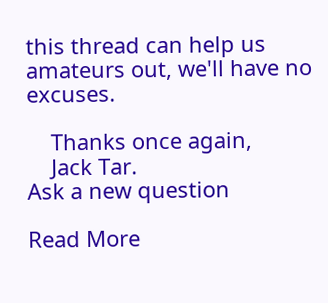this thread can help us amateurs out, we'll have no excuses.

    Thanks once again,
    Jack Tar.
Ask a new question

Read More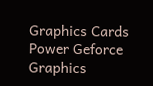Graphics Cards Power Geforce Graphics